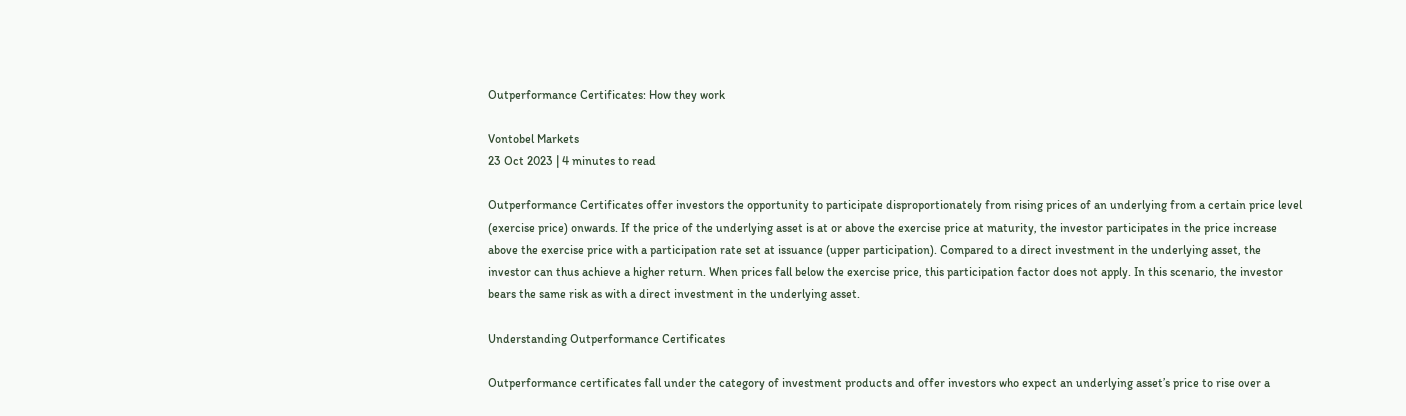Outperformance Certificates: How they work

Vontobel Markets
23 Oct 2023 | 4 minutes to read

Outperformance Certificates offer investors the opportunity to participate disproportionately from rising prices of an underlying from a certain price level (exercise price) onwards. If the price of the underlying asset is at or above the exercise price at maturity, the investor participates in the price increase above the exercise price with a participation rate set at issuance (upper participation). Compared to a direct investment in the underlying asset, the investor can thus achieve a higher return. When prices fall below the exercise price, this participation factor does not apply. In this scenario, the investor bears the same risk as with a direct investment in the underlying asset.

Understanding Outperformance Certificates

Outperformance certificates fall under the category of investment products and offer investors who expect an underlying asset’s price to rise over a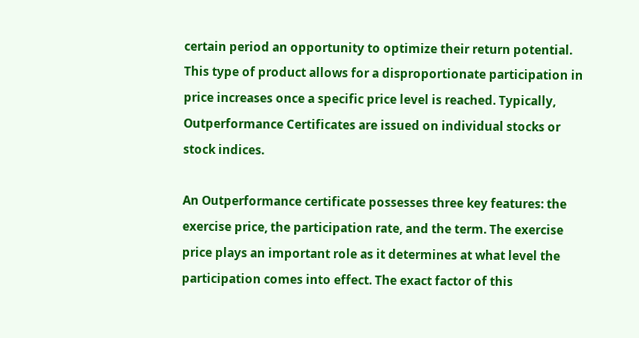certain period an opportunity to optimize their return potential. This type of product allows for a disproportionate participation in price increases once a specific price level is reached. Typically, Outperformance Certificates are issued on individual stocks or stock indices.

An Outperformance certificate possesses three key features: the exercise price, the participation rate, and the term. The exercise price plays an important role as it determines at what level the participation comes into effect. The exact factor of this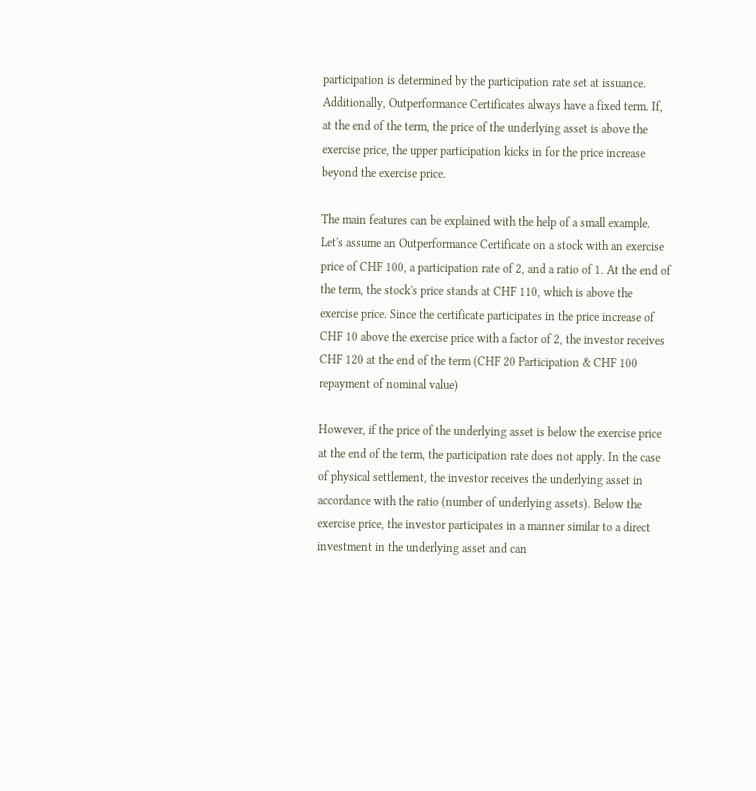participation is determined by the participation rate set at issuance. Additionally, Outperformance Certificates always have a fixed term. If, at the end of the term, the price of the underlying asset is above the exercise price, the upper participation kicks in for the price increase beyond the exercise price.

The main features can be explained with the help of a small example. Let's assume an Outperformance Certificate on a stock with an exercise price of CHF 100, a participation rate of 2, and a ratio of 1. At the end of the term, the stock's price stands at CHF 110, which is above the exercise price. Since the certificate participates in the price increase of CHF 10 above the exercise price with a factor of 2, the investor receives CHF 120 at the end of the term (CHF 20 Participation & CHF 100 repayment of nominal value)

However, if the price of the underlying asset is below the exercise price at the end of the term, the participation rate does not apply. In the case of physical settlement, the investor receives the underlying asset in accordance with the ratio (number of underlying assets). Below the exercise price, the investor participates in a manner similar to a direct investment in the underlying asset and can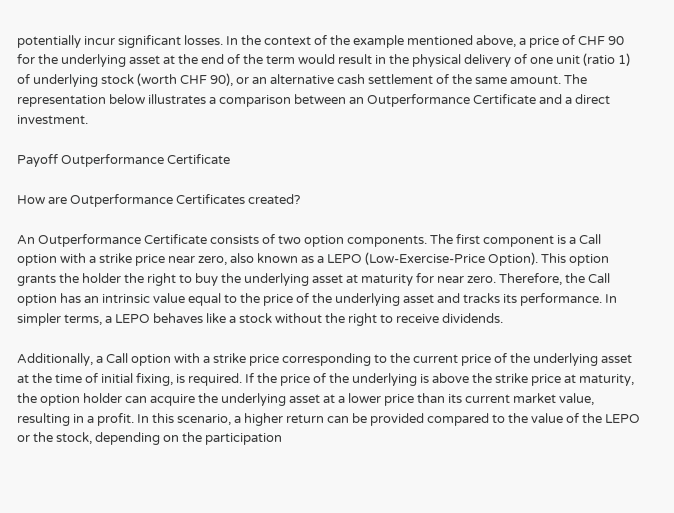potentially incur significant losses. In the context of the example mentioned above, a price of CHF 90 for the underlying asset at the end of the term would result in the physical delivery of one unit (ratio 1) of underlying stock (worth CHF 90), or an alternative cash settlement of the same amount. The representation below illustrates a comparison between an Outperformance Certificate and a direct investment.

Payoff Outperformance Certificate

How are Outperformance Certificates created?

An Outperformance Certificate consists of two option components. The first component is a Call option with a strike price near zero, also known as a LEPO (Low-Exercise-Price Option). This option grants the holder the right to buy the underlying asset at maturity for near zero. Therefore, the Call option has an intrinsic value equal to the price of the underlying asset and tracks its performance. In simpler terms, a LEPO behaves like a stock without the right to receive dividends.

Additionally, a Call option with a strike price corresponding to the current price of the underlying asset at the time of initial fixing, is required. If the price of the underlying is above the strike price at maturity, the option holder can acquire the underlying asset at a lower price than its current market value, resulting in a profit. In this scenario, a higher return can be provided compared to the value of the LEPO or the stock, depending on the participation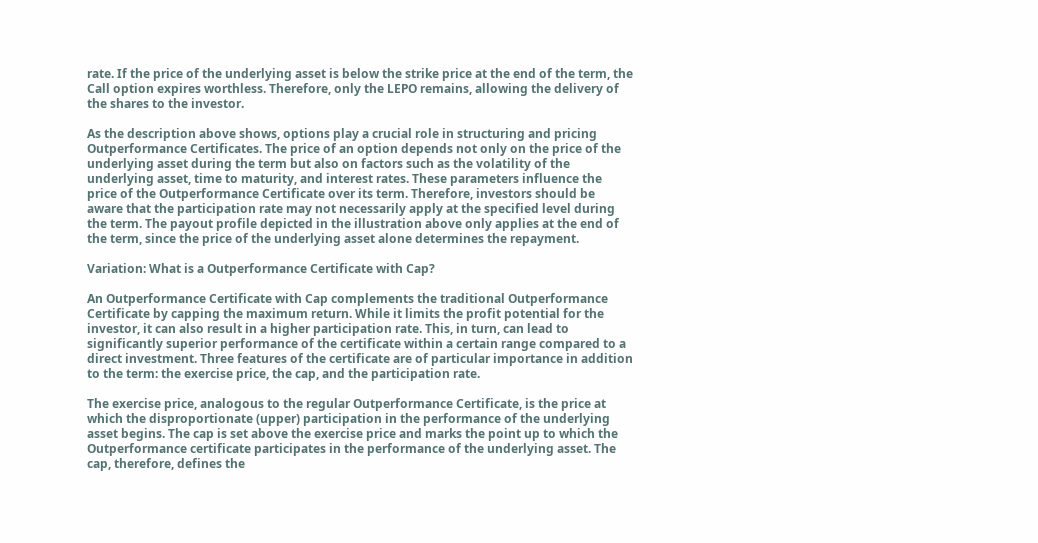rate. If the price of the underlying asset is below the strike price at the end of the term, the Call option expires worthless. Therefore, only the LEPO remains, allowing the delivery of the shares to the investor.

As the description above shows, options play a crucial role in structuring and pricing Outperformance Certificates. The price of an option depends not only on the price of the underlying asset during the term but also on factors such as the volatility of the underlying asset, time to maturity, and interest rates. These parameters influence the price of the Outperformance Certificate over its term. Therefore, investors should be aware that the participation rate may not necessarily apply at the specified level during the term. The payout profile depicted in the illustration above only applies at the end of the term, since the price of the underlying asset alone determines the repayment.

Variation: What is a Outperformance Certificate with Cap?

An Outperformance Certificate with Cap complements the traditional Outperformance Certificate by capping the maximum return. While it limits the profit potential for the investor, it can also result in a higher participation rate. This, in turn, can lead to significantly superior performance of the certificate within a certain range compared to a direct investment. Three features of the certificate are of particular importance in addition to the term: the exercise price, the cap, and the participation rate.

The exercise price, analogous to the regular Outperformance Certificate, is the price at which the disproportionate (upper) participation in the performance of the underlying asset begins. The cap is set above the exercise price and marks the point up to which the Outperformance certificate participates in the performance of the underlying asset. The cap, therefore, defines the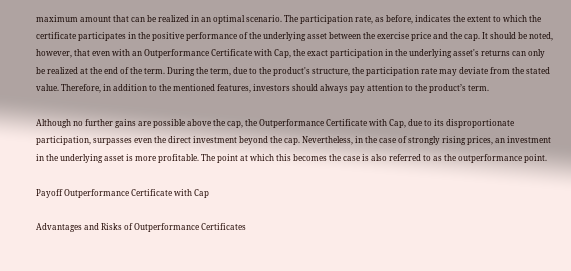maximum amount that can be realized in an optimal scenario. The participation rate, as before, indicates the extent to which the certificate participates in the positive performance of the underlying asset between the exercise price and the cap. It should be noted, however, that even with an Outperformance Certificate with Cap, the exact participation in the underlying asset's returns can only be realized at the end of the term. During the term, due to the product's structure, the participation rate may deviate from the stated value. Therefore, in addition to the mentioned features, investors should always pay attention to the product’s term.

Although no further gains are possible above the cap, the Outperformance Certificate with Cap, due to its disproportionate participation, surpasses even the direct investment beyond the cap. Nevertheless, in the case of strongly rising prices, an investment in the underlying asset is more profitable. The point at which this becomes the case is also referred to as the outperformance point.

Payoff Outperformance Certificate with Cap

Advantages and Risks of Outperformance Certificates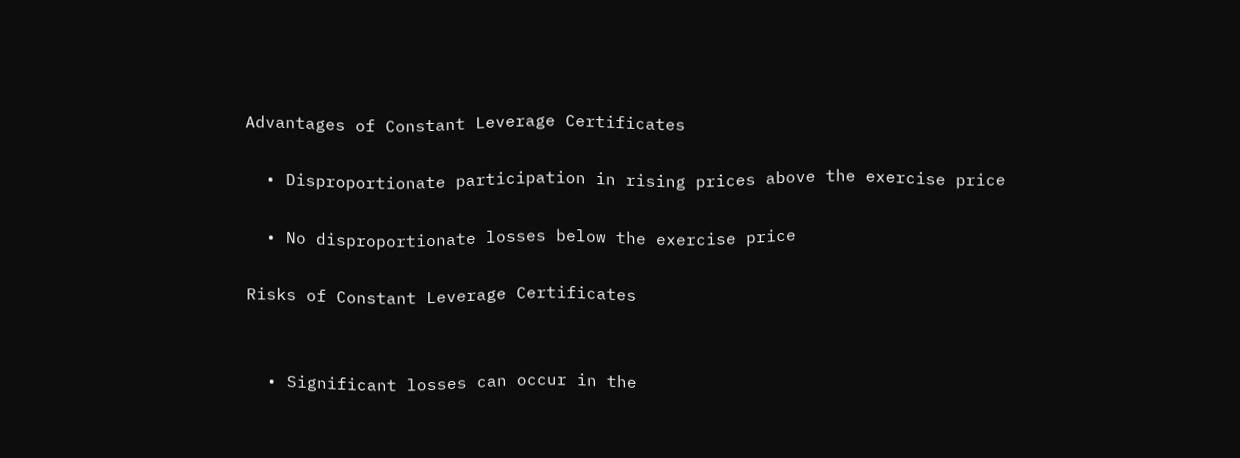Advantages of Constant Leverage Certificates

  • Disproportionate participation in rising prices above the exercise price

  • No disproportionate losses below the exercise price

Risks of Constant Leverage Certificates


  • Significant losses can occur in the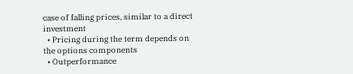case of falling prices, similar to a direct investment
  • Pricing during the term depends on the options components
  • Outperformance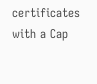certificates with a Cap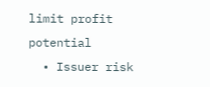limit profit potential
  • Issuer risk